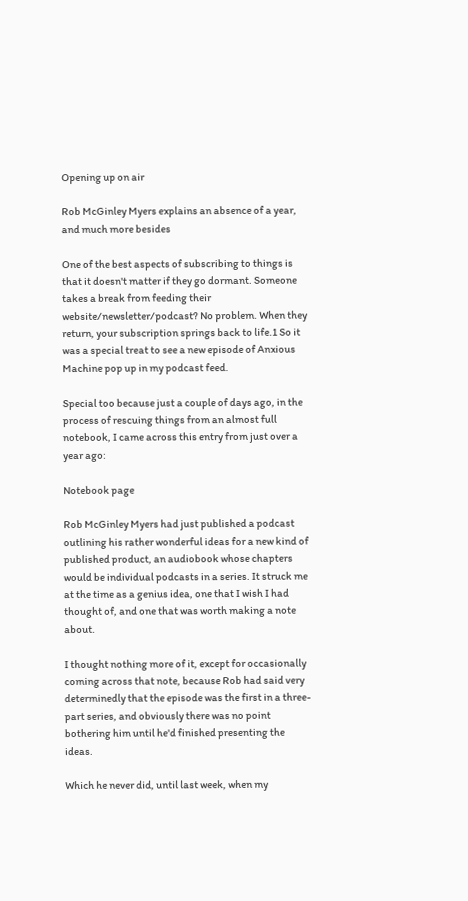Opening up on air

Rob McGinley Myers explains an absence of a year, and much more besides

One of the best aspects of subscribing to things is that it doesn't matter if they go dormant. Someone takes a break from feeding their website/newsletter/podcast? No problem. When they return, your subscription springs back to life.1 So it was a special treat to see a new episode of Anxious Machine pop up in my podcast feed.

Special too because just a couple of days ago, in the process of rescuing things from an almost full notebook, I came across this entry from just over a year ago:

Notebook page

Rob McGinley Myers had just published a podcast outlining his rather wonderful ideas for a new kind of published product, an audiobook whose chapters would be individual podcasts in a series. It struck me at the time as a genius idea, one that I wish I had thought of, and one that was worth making a note about.

I thought nothing more of it, except for occasionally coming across that note, because Rob had said very determinedly that the episode was the first in a three-part series, and obviously there was no point bothering him until he'd finished presenting the ideas.

Which he never did, until last week, when my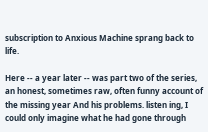subscription to Anxious Machine sprang back to life.

Here -- a year later -- was part two of the series, an honest, sometimes raw, often funny account of the missing year And his problems. listen ing, I could only imagine what he had gone through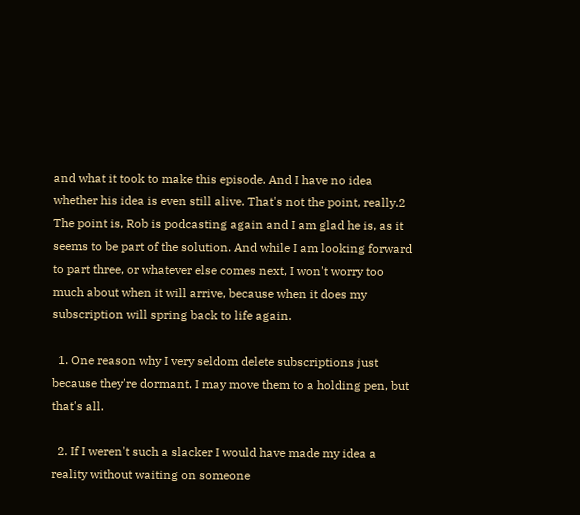and what it took to make this episode. And I have no idea whether his idea is even still alive. That's not the point, really.2 The point is, Rob is podcasting again and I am glad he is, as it seems to be part of the solution. And while I am looking forward to part three, or whatever else comes next, I won't worry too much about when it will arrive, because when it does my subscription will spring back to life again.

  1. One reason why I very seldom delete subscriptions just because they're dormant. I may move them to a holding pen, but that's all.

  2. If I weren't such a slacker I would have made my idea a reality without waiting on someone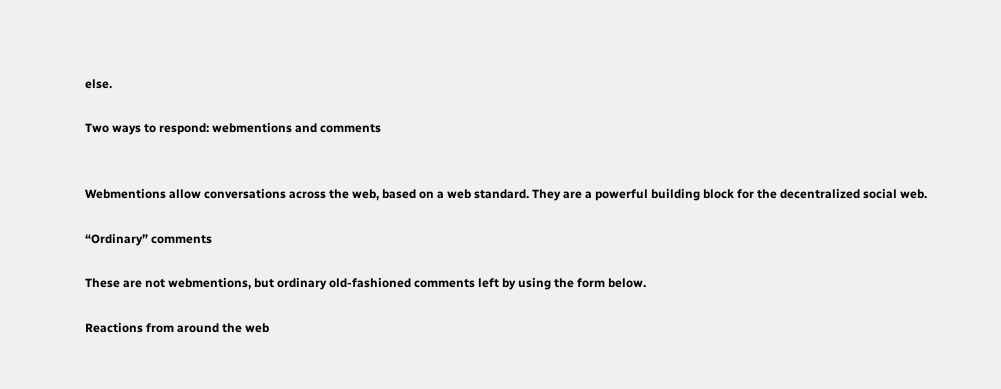else.

Two ways to respond: webmentions and comments


Webmentions allow conversations across the web, based on a web standard. They are a powerful building block for the decentralized social web.

“Ordinary” comments

These are not webmentions, but ordinary old-fashioned comments left by using the form below.

Reactions from around the web